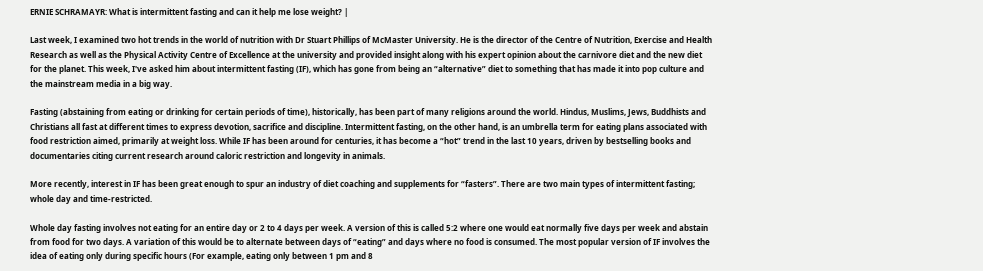ERNIE SCHRAMAYR: What is intermittent fasting and can it help me lose weight? |

Last week, I examined two hot trends in the world of nutrition with Dr Stuart Phillips of McMaster University. He is the director of the Centre of Nutrition, Exercise and Health Research as well as the Physical Activity Centre of Excellence at the university and provided insight along with his expert opinion about the carnivore diet and the new diet for the planet. This week, I've asked him about intermittent fasting (IF), which has gone from being an “alternative” diet to something that has made it into pop culture and the mainstream media in a big way.

Fasting (abstaining from eating or drinking for certain periods of time), historically, has been part of many religions around the world. Hindus, Muslims, Jews, Buddhists and Christians all fast at different times to express devotion, sacrifice and discipline. Intermittent fasting, on the other hand, is an umbrella term for eating plans associated with food restriction aimed, primarily at weight loss. While IF has been around for centuries, it has become a “hot” trend in the last 10 years, driven by bestselling books and documentaries citing current research around caloric restriction and longevity in animals.

More recently, interest in IF has been great enough to spur an industry of diet coaching and supplements for “fasters”. There are two main types of intermittent fasting; whole day and time-restricted.

Whole day fasting involves not eating for an entire day or 2 to 4 days per week. A version of this is called 5:2 where one would eat normally five days per week and abstain from food for two days. A variation of this would be to alternate between days of “eating” and days where no food is consumed. The most popular version of IF involves the idea of eating only during specific hours (For example, eating only between 1 pm and 8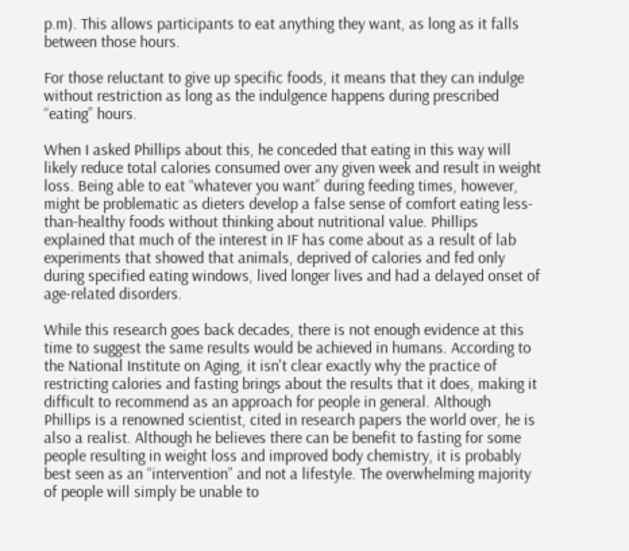p.m). This allows participants to eat anything they want, as long as it falls between those hours.

For those reluctant to give up specific foods, it means that they can indulge without restriction as long as the indulgence happens during prescribed “eating” hours.

When I asked Phillips about this, he conceded that eating in this way will likely reduce total calories consumed over any given week and result in weight loss. Being able to eat “whatever you want” during feeding times, however, might be problematic as dieters develop a false sense of comfort eating less-than-healthy foods without thinking about nutritional value. Phillips explained that much of the interest in IF has come about as a result of lab experiments that showed that animals, deprived of calories and fed only during specified eating windows, lived longer lives and had a delayed onset of age-related disorders.

While this research goes back decades, there is not enough evidence at this time to suggest the same results would be achieved in humans. According to the National Institute on Aging, it isn't clear exactly why the practice of restricting calories and fasting brings about the results that it does, making it difficult to recommend as an approach for people in general. Although Phillips is a renowned scientist, cited in research papers the world over, he is also a realist. Although he believes there can be benefit to fasting for some people resulting in weight loss and improved body chemistry, it is probably best seen as an “intervention” and not a lifestyle. The overwhelming majority of people will simply be unable to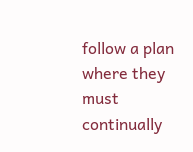follow a plan where they must continually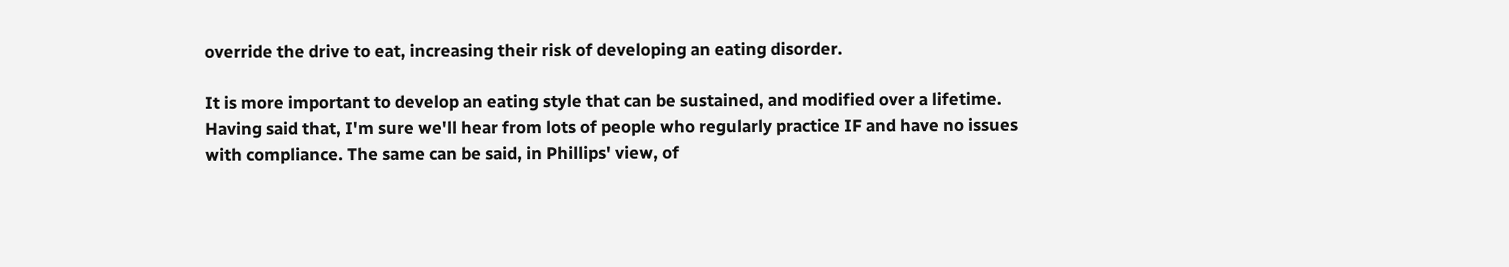override the drive to eat, increasing their risk of developing an eating disorder.

It is more important to develop an eating style that can be sustained, and modified over a lifetime. Having said that, I'm sure we'll hear from lots of people who regularly practice IF and have no issues with compliance. The same can be said, in Phillips' view, of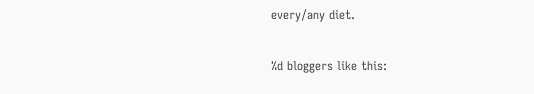every/any diet.

%d bloggers like this: